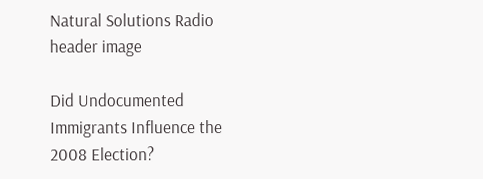Natural Solutions Radio header image

Did Undocumented Immigrants Influence the 2008 Election?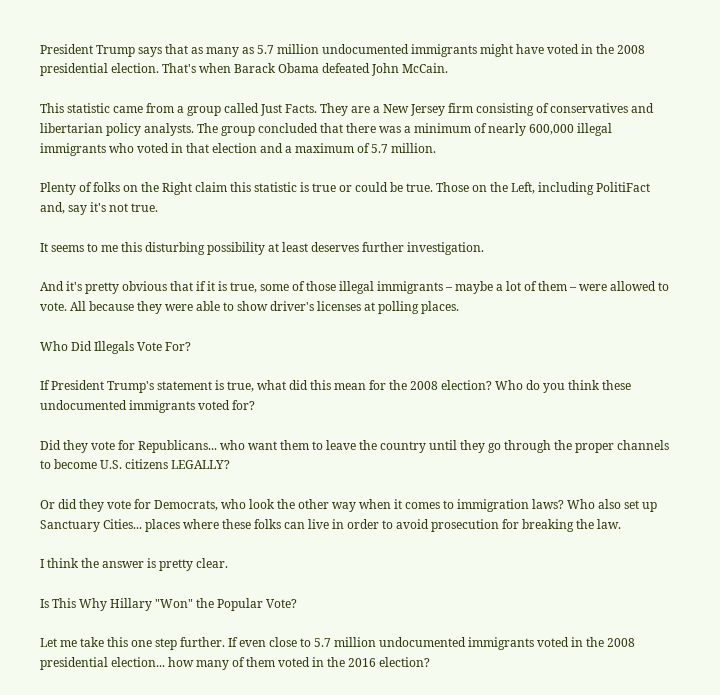President Trump says that as many as 5.7 million undocumented immigrants might have voted in the 2008 presidential election. That's when Barack Obama defeated John McCain.

This statistic came from a group called Just Facts. They are a New Jersey firm consisting of conservatives and libertarian policy analysts. The group concluded that there was a minimum of nearly 600,000 illegal immigrants who voted in that election and a maximum of 5.7 million.

Plenty of folks on the Right claim this statistic is true or could be true. Those on the Left, including PolitiFact and, say it's not true.

It seems to me this disturbing possibility at least deserves further investigation.

And it's pretty obvious that if it is true, some of those illegal immigrants – maybe a lot of them – were allowed to vote. All because they were able to show driver's licenses at polling places.

Who Did Illegals Vote For?

If President Trump's statement is true, what did this mean for the 2008 election? Who do you think these undocumented immigrants voted for?

Did they vote for Republicans... who want them to leave the country until they go through the proper channels to become U.S. citizens LEGALLY?

Or did they vote for Democrats, who look the other way when it comes to immigration laws? Who also set up Sanctuary Cities... places where these folks can live in order to avoid prosecution for breaking the law.

I think the answer is pretty clear.

Is This Why Hillary "Won" the Popular Vote?

Let me take this one step further. If even close to 5.7 million undocumented immigrants voted in the 2008 presidential election... how many of them voted in the 2016 election?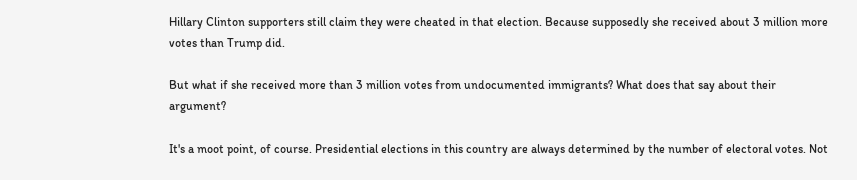Hillary Clinton supporters still claim they were cheated in that election. Because supposedly she received about 3 million more votes than Trump did.

But what if she received more than 3 million votes from undocumented immigrants? What does that say about their argument?

It's a moot point, of course. Presidential elections in this country are always determined by the number of electoral votes. Not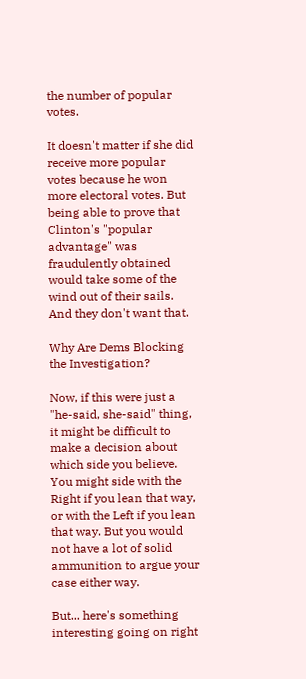the number of popular votes.

It doesn't matter if she did receive more popular votes because he won more electoral votes. But being able to prove that Clinton's "popular advantage" was fraudulently obtained would take some of the wind out of their sails. And they don't want that.

Why Are Dems Blocking the Investigation?

Now, if this were just a "he-said, she-said" thing, it might be difficult to make a decision about which side you believe. You might side with the Right if you lean that way, or with the Left if you lean that way. But you would not have a lot of solid ammunition to argue your case either way.

But... here's something interesting going on right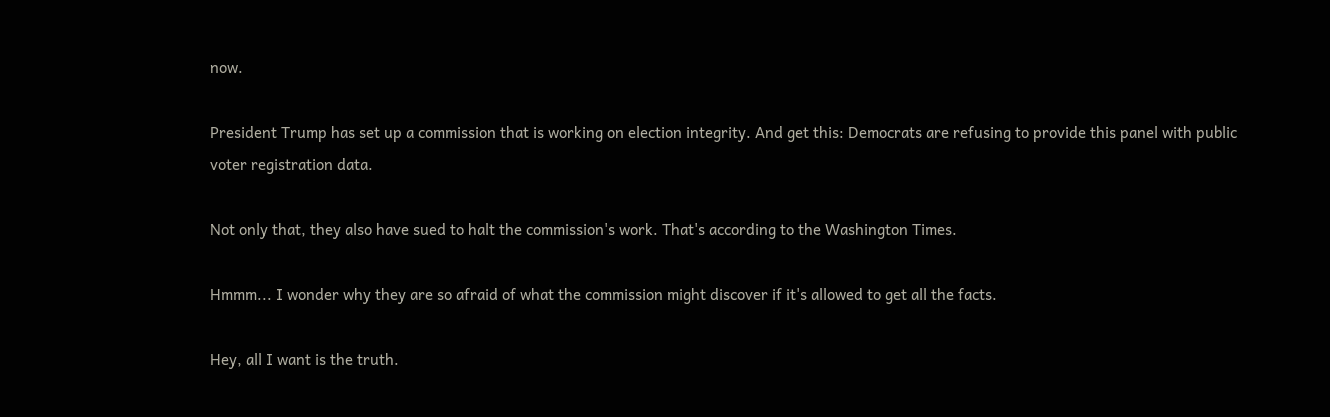now.

President Trump has set up a commission that is working on election integrity. And get this: Democrats are refusing to provide this panel with public voter registration data.

Not only that, they also have sued to halt the commission's work. That's according to the Washington Times.

Hmmm... I wonder why they are so afraid of what the commission might discover if it's allowed to get all the facts.

Hey, all I want is the truth.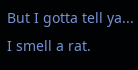But I gotta tell ya... I smell a rat.